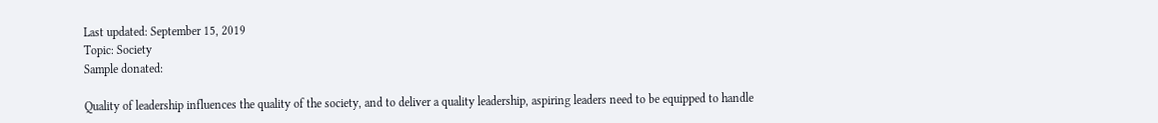Last updated: September 15, 2019
Topic: Society
Sample donated:

Quality of leadership influences the quality of the society, and to deliver a quality leadership, aspiring leaders need to be equipped to handle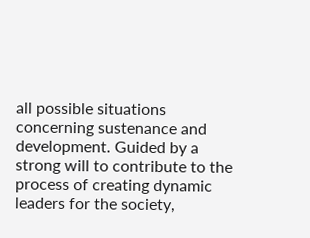all possible situations concerning sustenance and development. Guided by a strong will to contribute to the process of creating dynamic leaders for the society,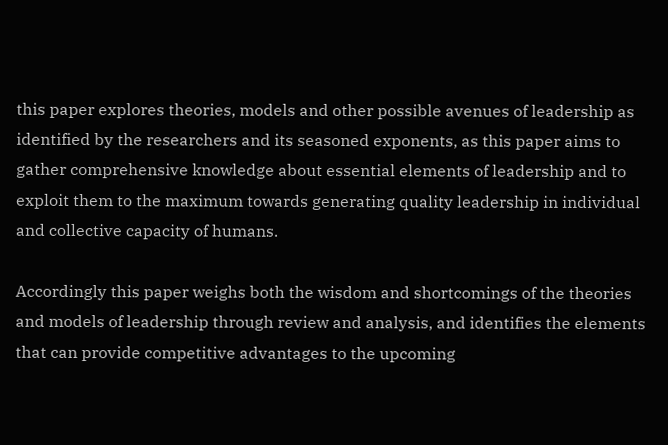this paper explores theories, models and other possible avenues of leadership as identified by the researchers and its seasoned exponents, as this paper aims to gather comprehensive knowledge about essential elements of leadership and to exploit them to the maximum towards generating quality leadership in individual and collective capacity of humans.

Accordingly this paper weighs both the wisdom and shortcomings of the theories and models of leadership through review and analysis, and identifies the elements that can provide competitive advantages to the upcoming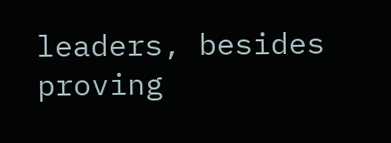leaders, besides proving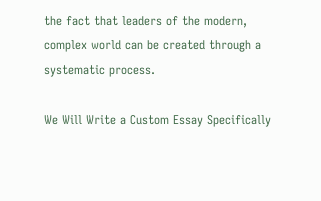the fact that leaders of the modern, complex world can be created through a systematic process.

We Will Write a Custom Essay Specifically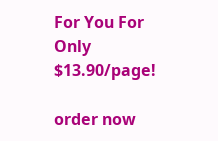For You For Only $13.90/page!

order now